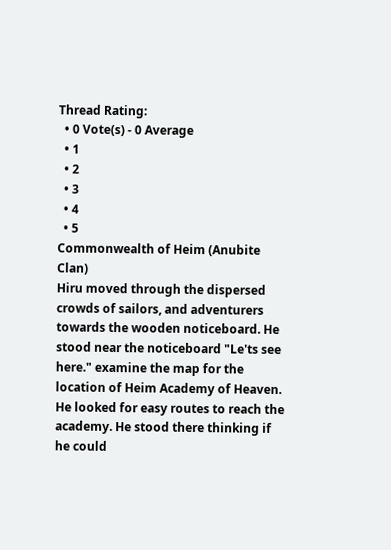Thread Rating:
  • 0 Vote(s) - 0 Average
  • 1
  • 2
  • 3
  • 4
  • 5
Commonwealth of Heim (Anubite Clan)
Hiru moved through the dispersed crowds of sailors, and adventurers towards the wooden noticeboard. He stood near the noticeboard "Le'ts see here." examine the map for the location of Heim Academy of Heaven. He looked for easy routes to reach the academy. He stood there thinking if he could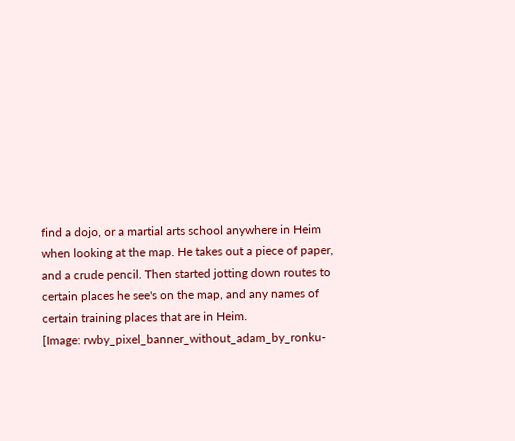find a dojo, or a martial arts school anywhere in Heim when looking at the map. He takes out a piece of paper, and a crude pencil. Then started jotting down routes to certain places he see's on the map, and any names of certain training places that are in Heim.
[Image: rwby_pixel_banner_without_adam_by_ronku-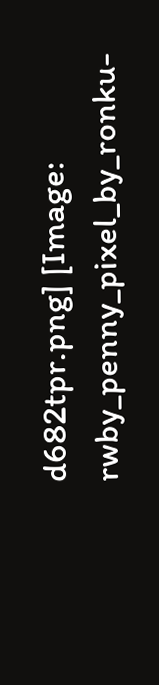d682tpr.png] [Image: rwby_penny_pixel_by_ronku-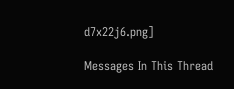d7x22j6.png]

Messages In This Thread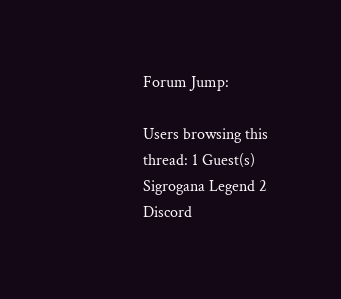Forum Jump:

Users browsing this thread: 1 Guest(s)
Sigrogana Legend 2 Discord